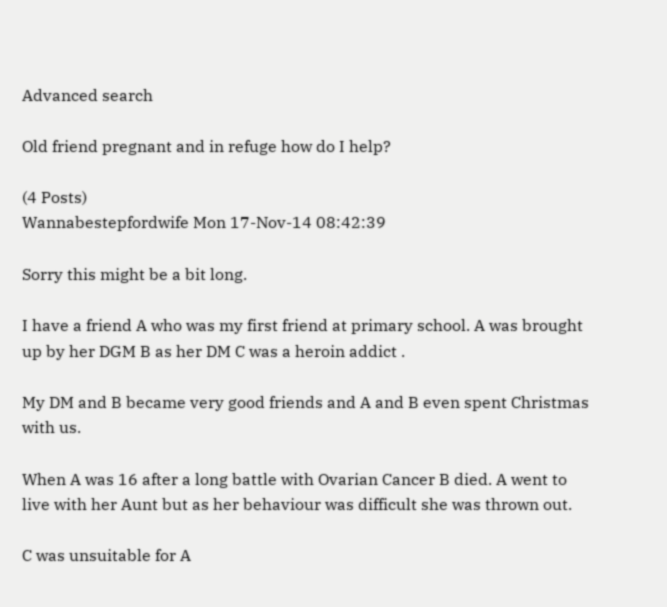Advanced search

Old friend pregnant and in refuge how do I help?

(4 Posts)
Wannabestepfordwife Mon 17-Nov-14 08:42:39

Sorry this might be a bit long.

I have a friend A who was my first friend at primary school. A was brought up by her DGM B as her DM C was a heroin addict .

My DM and B became very good friends and A and B even spent Christmas with us.

When A was 16 after a long battle with Ovarian Cancer B died. A went to live with her Aunt but as her behaviour was difficult she was thrown out.

C was unsuitable for A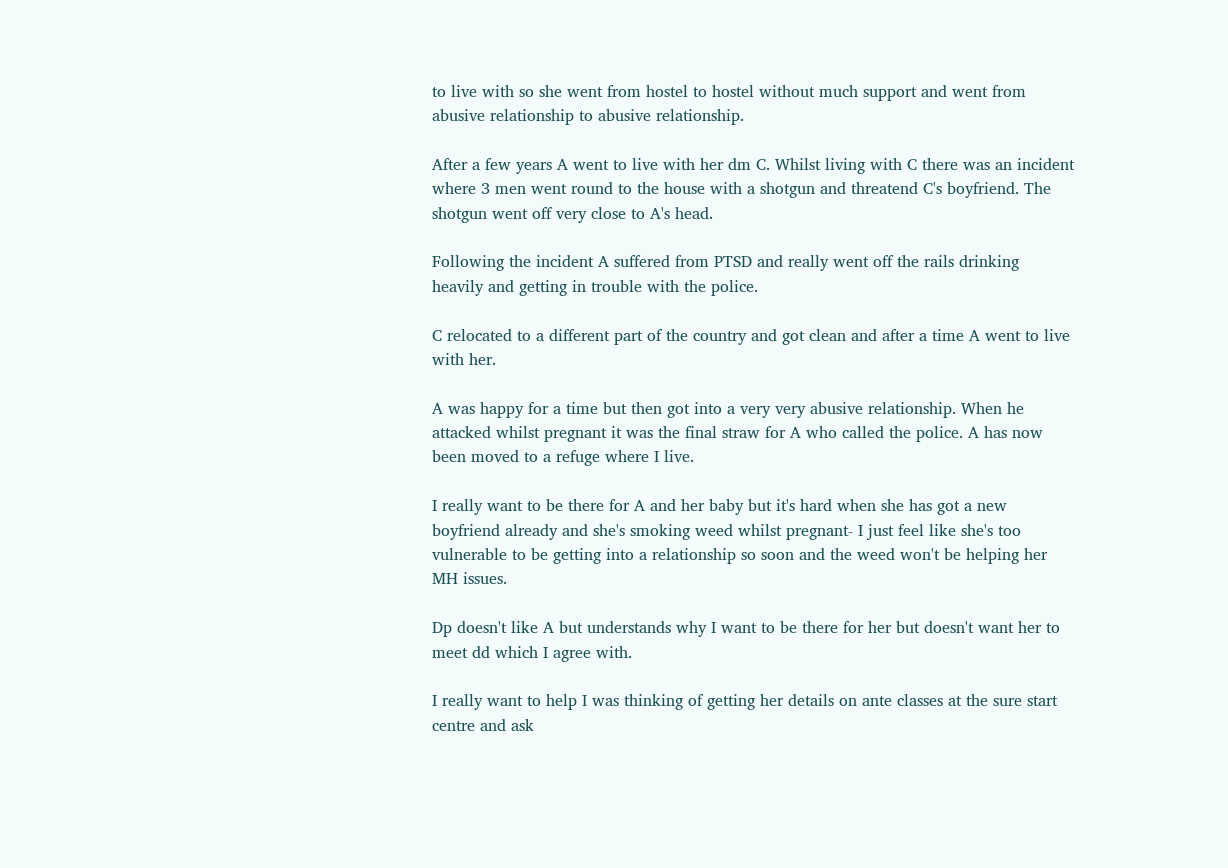to live with so she went from hostel to hostel without much support and went from abusive relationship to abusive relationship.

After a few years A went to live with her dm C. Whilst living with C there was an incident where 3 men went round to the house with a shotgun and threatend C's boyfriend. The shotgun went off very close to A's head.

Following the incident A suffered from PTSD and really went off the rails drinking heavily and getting in trouble with the police.

C relocated to a different part of the country and got clean and after a time A went to live with her.

A was happy for a time but then got into a very very abusive relationship. When he attacked whilst pregnant it was the final straw for A who called the police. A has now been moved to a refuge where I live.

I really want to be there for A and her baby but it's hard when she has got a new boyfriend already and she's smoking weed whilst pregnant- I just feel like she's too vulnerable to be getting into a relationship so soon and the weed won't be helping her MH issues.

Dp doesn't like A but understands why I want to be there for her but doesn't want her to meet dd which I agree with.

I really want to help I was thinking of getting her details on ante classes at the sure start centre and ask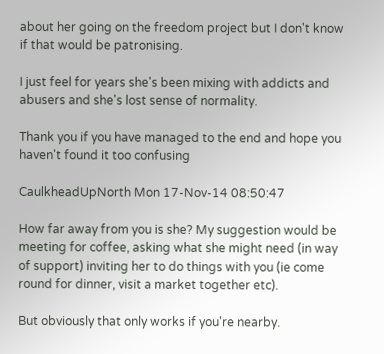about her going on the freedom project but I don't know if that would be patronising.

I just feel for years she's been mixing with addicts and abusers and she's lost sense of normality.

Thank you if you have managed to the end and hope you haven't found it too confusing

CaulkheadUpNorth Mon 17-Nov-14 08:50:47

How far away from you is she? My suggestion would be meeting for coffee, asking what she might need (in way of support) inviting her to do things with you (ie come round for dinner, visit a market together etc).

But obviously that only works if you're nearby.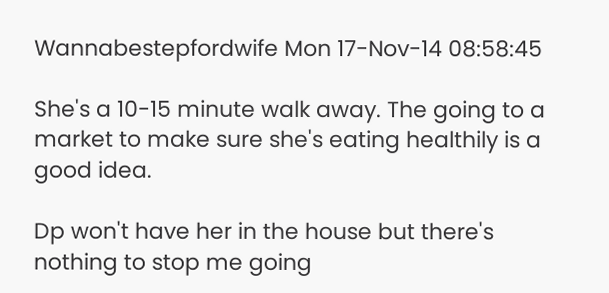Wannabestepfordwife Mon 17-Nov-14 08:58:45

She's a 10-15 minute walk away. The going to a market to make sure she's eating healthily is a good idea.

Dp won't have her in the house but there's nothing to stop me going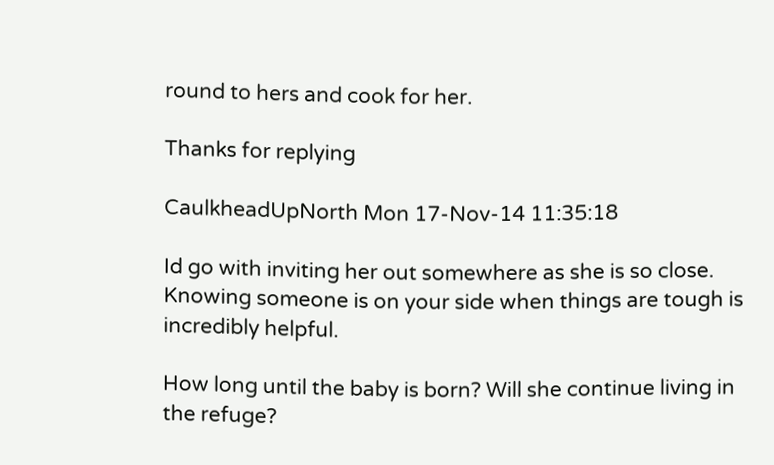round to hers and cook for her.

Thanks for replying

CaulkheadUpNorth Mon 17-Nov-14 11:35:18

Id go with inviting her out somewhere as she is so close. Knowing someone is on your side when things are tough is incredibly helpful.

How long until the baby is born? Will she continue living in the refuge?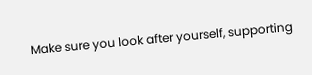Make sure you look after yourself, supporting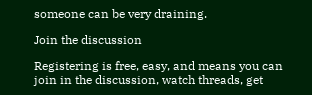someone can be very draining.

Join the discussion

Registering is free, easy, and means you can join in the discussion, watch threads, get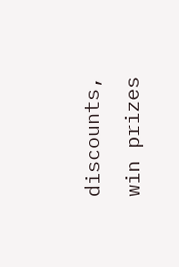discounts, win prizes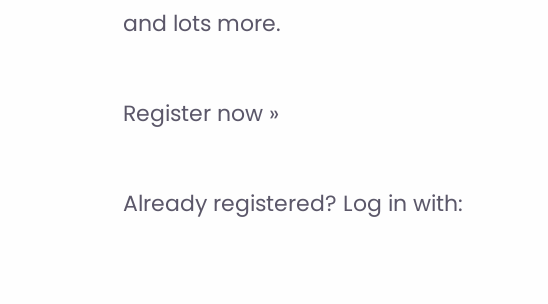and lots more.

Register now »

Already registered? Log in with: